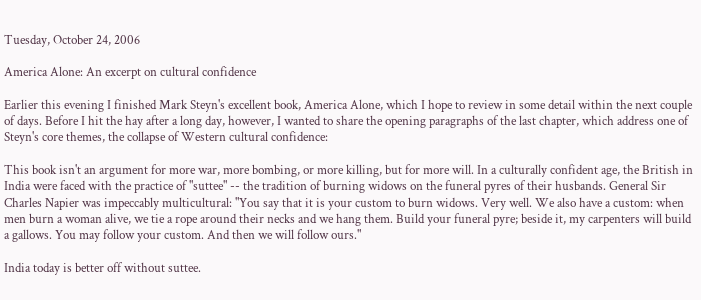Tuesday, October 24, 2006

America Alone: An excerpt on cultural confidence

Earlier this evening I finished Mark Steyn's excellent book, America Alone, which I hope to review in some detail within the next couple of days. Before I hit the hay after a long day, however, I wanted to share the opening paragraphs of the last chapter, which address one of Steyn's core themes, the collapse of Western cultural confidence:

This book isn't an argument for more war, more bombing, or more killing, but for more will. In a culturally confident age, the British in India were faced with the practice of "suttee" -- the tradition of burning widows on the funeral pyres of their husbands. General Sir Charles Napier was impeccably multicultural: "You say that it is your custom to burn widows. Very well. We also have a custom: when men burn a woman alive, we tie a rope around their necks and we hang them. Build your funeral pyre; beside it, my carpenters will build a gallows. You may follow your custom. And then we will follow ours."

India today is better off without suttee.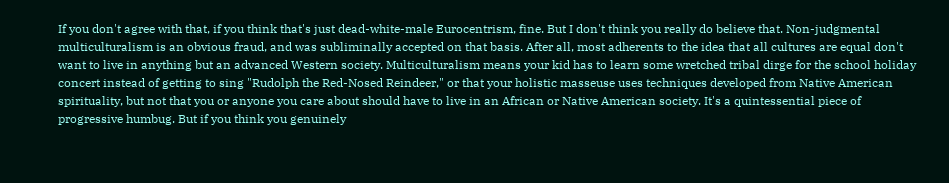If you don't agree with that, if you think that's just dead-white-male Eurocentrism, fine. But I don't think you really do believe that. Non-judgmental multiculturalism is an obvious fraud, and was subliminally accepted on that basis. After all, most adherents to the idea that all cultures are equal don't want to live in anything but an advanced Western society. Multiculturalism means your kid has to learn some wretched tribal dirge for the school holiday concert instead of getting to sing "Rudolph the Red-Nosed Reindeer," or that your holistic masseuse uses techniques developed from Native American spirituality, but not that you or anyone you care about should have to live in an African or Native American society. It's a quintessential piece of progressive humbug. But if you think you genuinely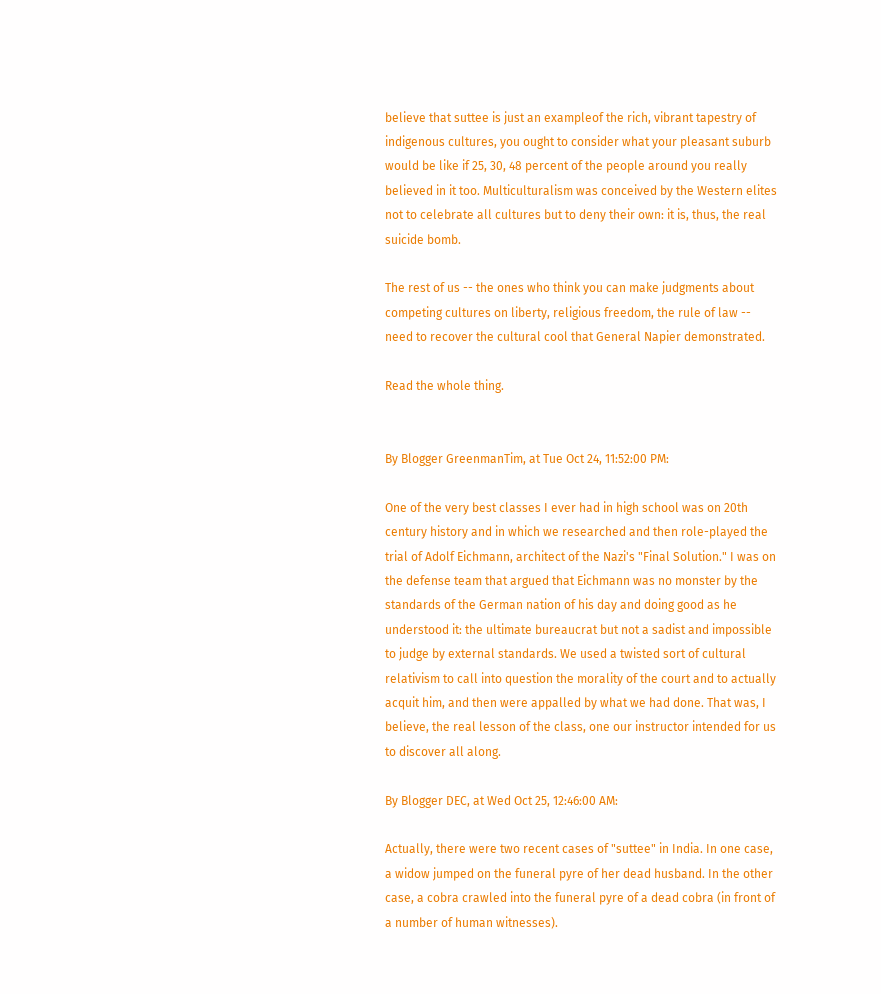believe that suttee is just an exampleof the rich, vibrant tapestry of indigenous cultures, you ought to consider what your pleasant suburb would be like if 25, 30, 48 percent of the people around you really believed in it too. Multiculturalism was conceived by the Western elites not to celebrate all cultures but to deny their own: it is, thus, the real suicide bomb.

The rest of us -- the ones who think you can make judgments about competing cultures on liberty, religious freedom, the rule of law -- need to recover the cultural cool that General Napier demonstrated.

Read the whole thing.


By Blogger GreenmanTim, at Tue Oct 24, 11:52:00 PM:

One of the very best classes I ever had in high school was on 20th century history and in which we researched and then role-played the trial of Adolf Eichmann, architect of the Nazi's "Final Solution." I was on the defense team that argued that Eichmann was no monster by the standards of the German nation of his day and doing good as he understood it: the ultimate bureaucrat but not a sadist and impossible to judge by external standards. We used a twisted sort of cultural relativism to call into question the morality of the court and to actually acquit him, and then were appalled by what we had done. That was, I believe, the real lesson of the class, one our instructor intended for us to discover all along.

By Blogger DEC, at Wed Oct 25, 12:46:00 AM:

Actually, there were two recent cases of "suttee" in India. In one case, a widow jumped on the funeral pyre of her dead husband. In the other case, a cobra crawled into the funeral pyre of a dead cobra (in front of a number of human witnesses).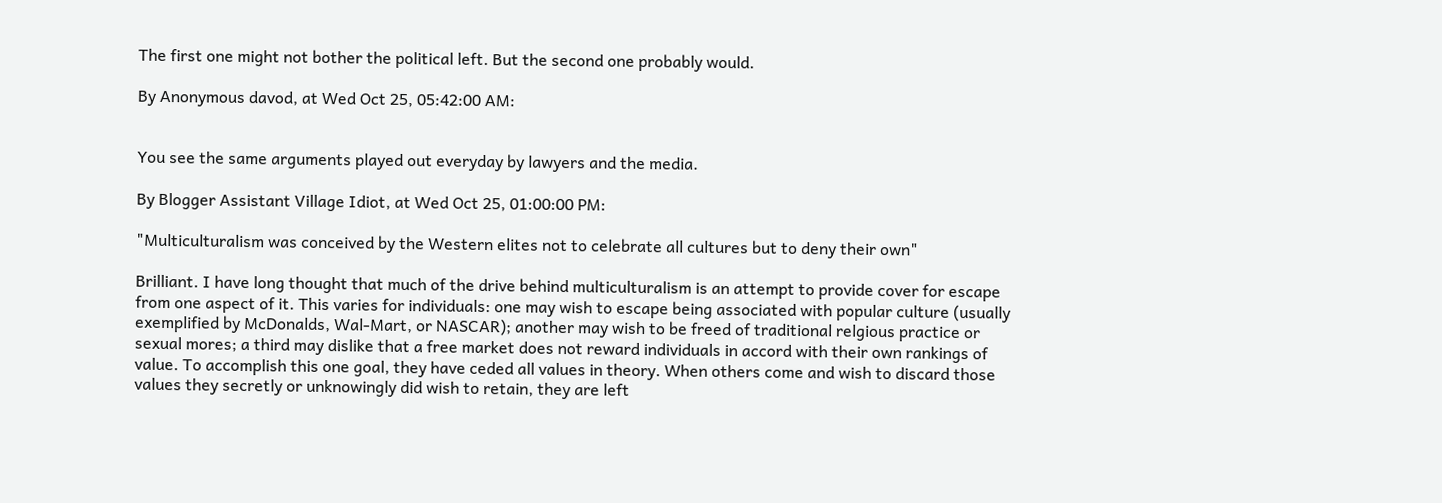The first one might not bother the political left. But the second one probably would.

By Anonymous davod, at Wed Oct 25, 05:42:00 AM:


You see the same arguments played out everyday by lawyers and the media.

By Blogger Assistant Village Idiot, at Wed Oct 25, 01:00:00 PM:

"Multiculturalism was conceived by the Western elites not to celebrate all cultures but to deny their own"

Brilliant. I have long thought that much of the drive behind multiculturalism is an attempt to provide cover for escape from one aspect of it. This varies for individuals: one may wish to escape being associated with popular culture (usually exemplified by McDonalds, Wal-Mart, or NASCAR); another may wish to be freed of traditional relgious practice or sexual mores; a third may dislike that a free market does not reward individuals in accord with their own rankings of value. To accomplish this one goal, they have ceded all values in theory. When others come and wish to discard those values they secretly or unknowingly did wish to retain, they are left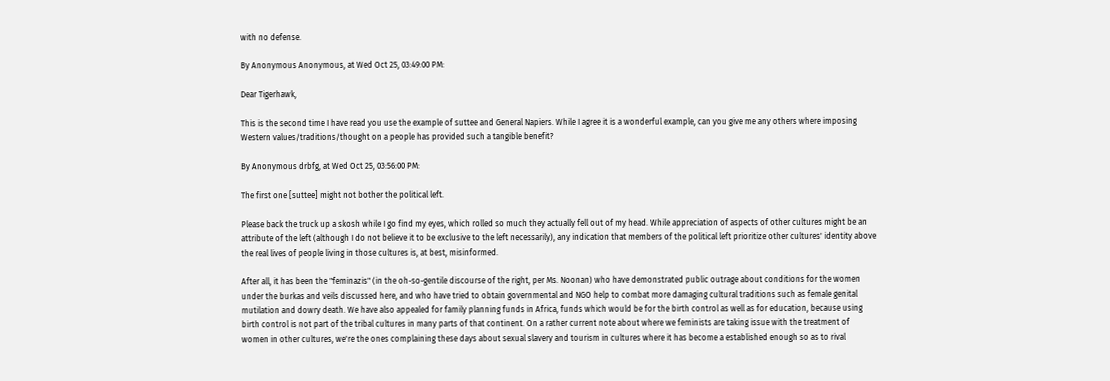with no defense.

By Anonymous Anonymous, at Wed Oct 25, 03:49:00 PM:

Dear Tigerhawk,

This is the second time I have read you use the example of suttee and General Napiers. While I agree it is a wonderful example, can you give me any others where imposing Western values/traditions/thought on a people has provided such a tangible benefit?

By Anonymous drbfg, at Wed Oct 25, 03:56:00 PM:

The first one [suttee] might not bother the political left.

Please back the truck up a skosh while I go find my eyes, which rolled so much they actually fell out of my head. While appreciation of aspects of other cultures might be an attribute of the left (although I do not believe it to be exclusive to the left necessarily), any indication that members of the political left prioritize other cultures' identity above the real lives of people living in those cultures is, at best, misinformed.

After all, it has been the "feminazis" (in the oh-so-gentile discourse of the right, per Ms. Noonan) who have demonstrated public outrage about conditions for the women under the burkas and veils discussed here, and who have tried to obtain governmental and NGO help to combat more damaging cultural traditions such as female genital mutilation and dowry death. We have also appealed for family planning funds in Africa, funds which would be for the birth control as well as for education, because using birth control is not part of the tribal cultures in many parts of that continent. On a rather current note about where we feminists are taking issue with the treatment of women in other cultures, we're the ones complaining these days about sexual slavery and tourism in cultures where it has become a established enough so as to rival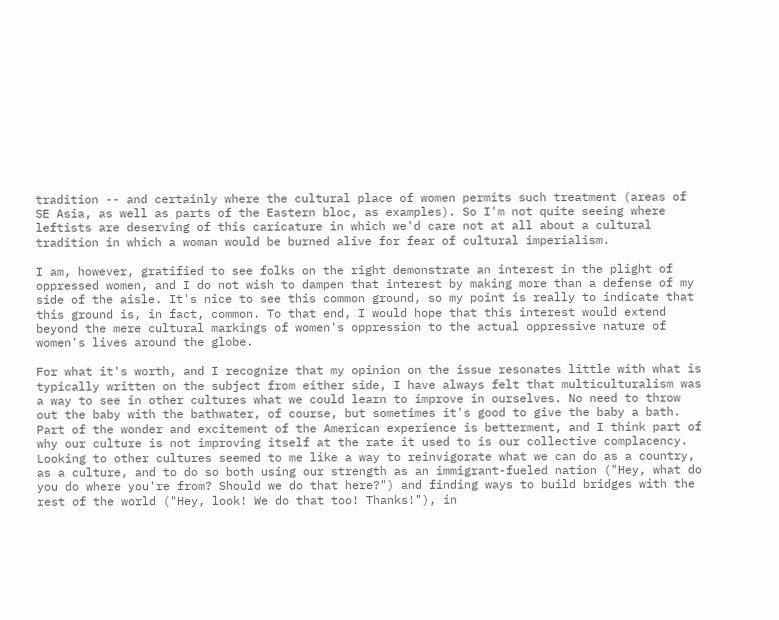tradition -- and certainly where the cultural place of women permits such treatment (areas of SE Asia, as well as parts of the Eastern bloc, as examples). So I'm not quite seeing where leftists are deserving of this caricature in which we'd care not at all about a cultural tradition in which a woman would be burned alive for fear of cultural imperialism.

I am, however, gratified to see folks on the right demonstrate an interest in the plight of oppressed women, and I do not wish to dampen that interest by making more than a defense of my side of the aisle. It's nice to see this common ground, so my point is really to indicate that this ground is, in fact, common. To that end, I would hope that this interest would extend beyond the mere cultural markings of women's oppression to the actual oppressive nature of women's lives around the globe.

For what it's worth, and I recognize that my opinion on the issue resonates little with what is typically written on the subject from either side, I have always felt that multiculturalism was a way to see in other cultures what we could learn to improve in ourselves. No need to throw out the baby with the bathwater, of course, but sometimes it's good to give the baby a bath. Part of the wonder and excitement of the American experience is betterment, and I think part of why our culture is not improving itself at the rate it used to is our collective complacency. Looking to other cultures seemed to me like a way to reinvigorate what we can do as a country, as a culture, and to do so both using our strength as an immigrant-fueled nation ("Hey, what do you do where you're from? Should we do that here?") and finding ways to build bridges with the rest of the world ("Hey, look! We do that too! Thanks!"), in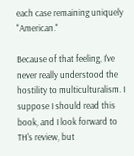each case remaining uniquely "American."

Because of that feeling, I've never really understood the hostility to multiculturalism. I suppose I should read this book, and I look forward to TH's review, but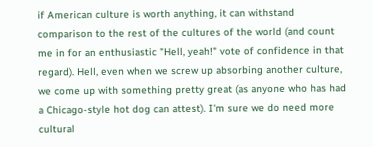if American culture is worth anything, it can withstand comparison to the rest of the cultures of the world (and count me in for an enthusiastic "Hell, yeah!" vote of confidence in that regard). Hell, even when we screw up absorbing another culture, we come up with something pretty great (as anyone who has had a Chicago-style hot dog can attest). I'm sure we do need more cultural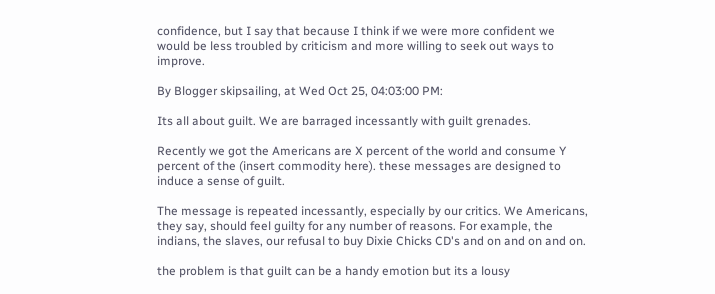confidence, but I say that because I think if we were more confident we would be less troubled by criticism and more willing to seek out ways to improve.

By Blogger skipsailing, at Wed Oct 25, 04:03:00 PM:

Its all about guilt. We are barraged incessantly with guilt grenades.

Recently we got the Americans are X percent of the world and consume Y percent of the (insert commodity here). these messages are designed to induce a sense of guilt.

The message is repeated incessantly, especially by our critics. We Americans, they say, should feel guilty for any number of reasons. For example, the indians, the slaves, our refusal to buy Dixie Chicks CD's and on and on and on.

the problem is that guilt can be a handy emotion but its a lousy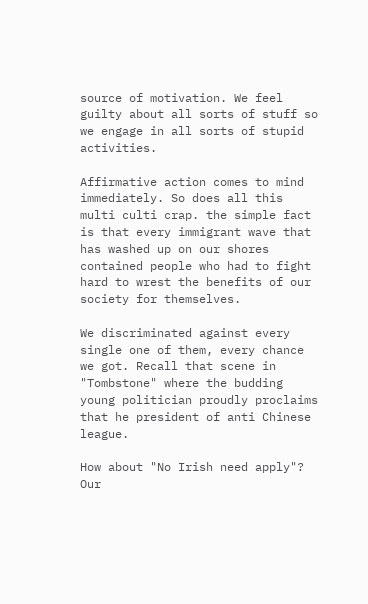source of motivation. We feel guilty about all sorts of stuff so we engage in all sorts of stupid activities.

Affirmative action comes to mind immediately. So does all this multi culti crap. the simple fact is that every immigrant wave that has washed up on our shores contained people who had to fight hard to wrest the benefits of our society for themselves.

We discriminated against every single one of them, every chance we got. Recall that scene in "Tombstone" where the budding young politician proudly proclaims that he president of anti Chinese league.

How about "No Irish need apply"? Our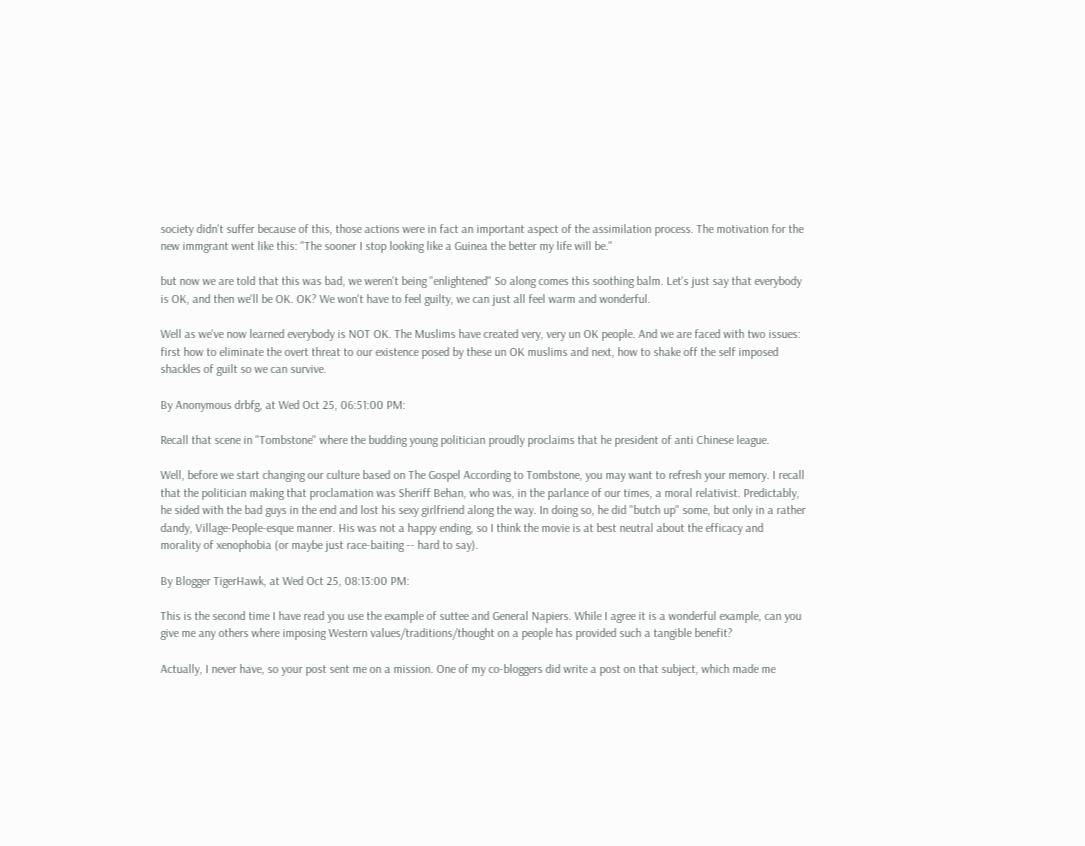society didn't suffer because of this, those actions were in fact an important aspect of the assimilation process. The motivation for the new immgrant went like this: "The sooner I stop looking like a Guinea the better my life will be."

but now we are told that this was bad, we weren't being "enlightened" So along comes this soothing balm. Let's just say that everybody is OK, and then we'll be OK. OK? We won't have to feel guilty, we can just all feel warm and wonderful.

Well as we've now learned everybody is NOT OK. The Muslims have created very, very un OK people. And we are faced with two issues: first how to eliminate the overt threat to our existence posed by these un OK muslims and next, how to shake off the self imposed shackles of guilt so we can survive.

By Anonymous drbfg, at Wed Oct 25, 06:51:00 PM:

Recall that scene in "Tombstone" where the budding young politician proudly proclaims that he president of anti Chinese league.

Well, before we start changing our culture based on The Gospel According to Tombstone, you may want to refresh your memory. I recall that the politician making that proclamation was Sheriff Behan, who was, in the parlance of our times, a moral relativist. Predictably, he sided with the bad guys in the end and lost his sexy girlfriend along the way. In doing so, he did "butch up" some, but only in a rather dandy, Village-People-esque manner. His was not a happy ending, so I think the movie is at best neutral about the efficacy and morality of xenophobia (or maybe just race-baiting -- hard to say).

By Blogger TigerHawk, at Wed Oct 25, 08:13:00 PM:

This is the second time I have read you use the example of suttee and General Napiers. While I agree it is a wonderful example, can you give me any others where imposing Western values/traditions/thought on a people has provided such a tangible benefit?

Actually, I never have, so your post sent me on a mission. One of my co-bloggers did write a post on that subject, which made me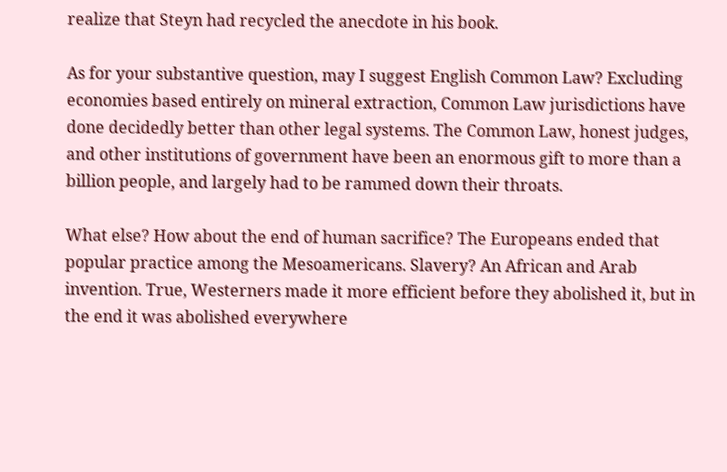realize that Steyn had recycled the anecdote in his book.

As for your substantive question, may I suggest English Common Law? Excluding economies based entirely on mineral extraction, Common Law jurisdictions have done decidedly better than other legal systems. The Common Law, honest judges, and other institutions of government have been an enormous gift to more than a billion people, and largely had to be rammed down their throats.

What else? How about the end of human sacrifice? The Europeans ended that popular practice among the Mesoamericans. Slavery? An African and Arab invention. True, Westerners made it more efficient before they abolished it, but in the end it was abolished everywhere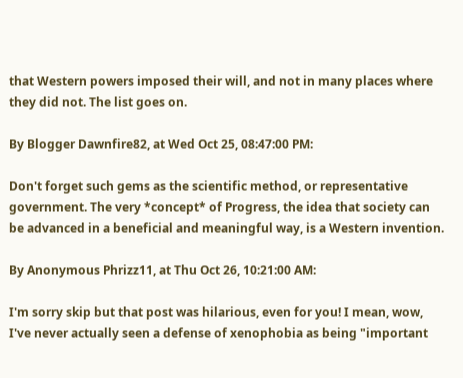that Western powers imposed their will, and not in many places where they did not. The list goes on.

By Blogger Dawnfire82, at Wed Oct 25, 08:47:00 PM:

Don't forget such gems as the scientific method, or representative government. The very *concept* of Progress, the idea that society can be advanced in a beneficial and meaningful way, is a Western invention.

By Anonymous Phrizz11, at Thu Oct 26, 10:21:00 AM:

I'm sorry skip but that post was hilarious, even for you! I mean, wow, I've never actually seen a defense of xenophobia as being "important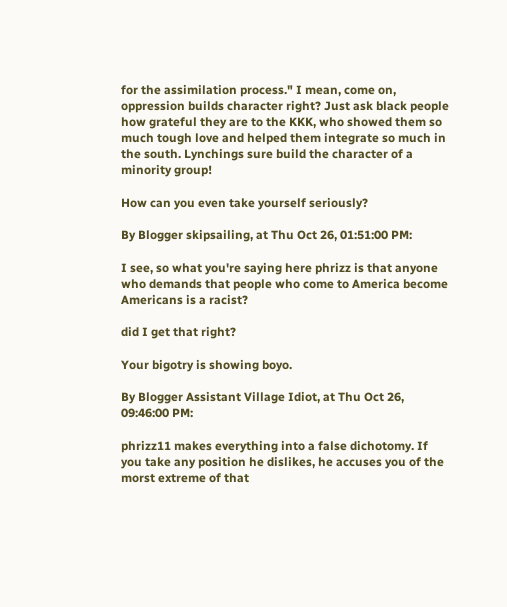for the assimilation process." I mean, come on, oppression builds character right? Just ask black people how grateful they are to the KKK, who showed them so much tough love and helped them integrate so much in the south. Lynchings sure build the character of a minority group!

How can you even take yourself seriously?

By Blogger skipsailing, at Thu Oct 26, 01:51:00 PM:

I see, so what you're saying here phrizz is that anyone who demands that people who come to America become Americans is a racist?

did I get that right?

Your bigotry is showing boyo.

By Blogger Assistant Village Idiot, at Thu Oct 26, 09:46:00 PM:

phrizz11 makes everything into a false dichotomy. If you take any position he dislikes, he accuses you of the morst extreme of that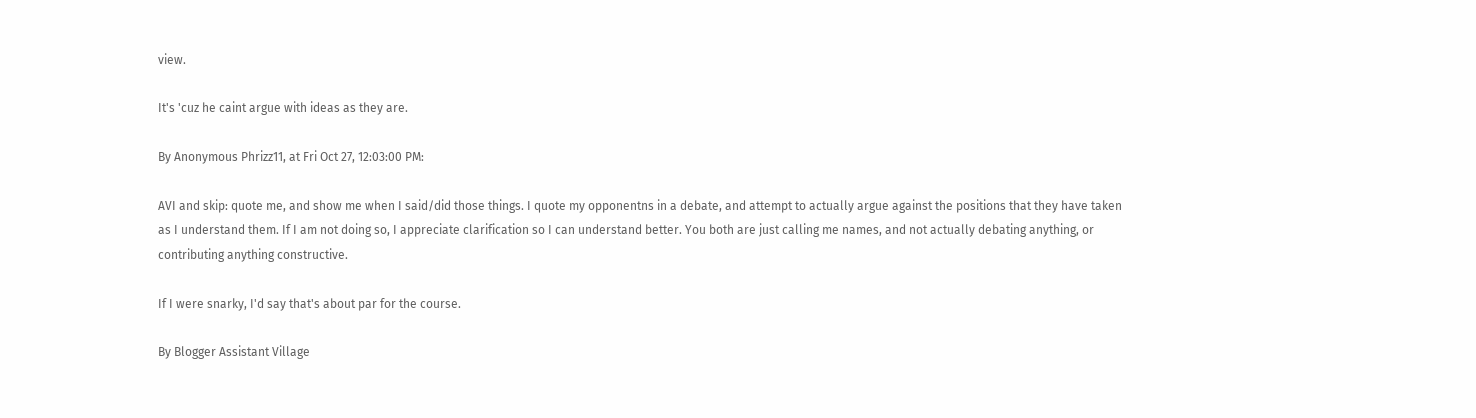view.

It's 'cuz he caint argue with ideas as they are.

By Anonymous Phrizz11, at Fri Oct 27, 12:03:00 PM:

AVI and skip: quote me, and show me when I said/did those things. I quote my opponentns in a debate, and attempt to actually argue against the positions that they have taken as I understand them. If I am not doing so, I appreciate clarification so I can understand better. You both are just calling me names, and not actually debating anything, or contributing anything constructive.

If I were snarky, I'd say that's about par for the course.

By Blogger Assistant Village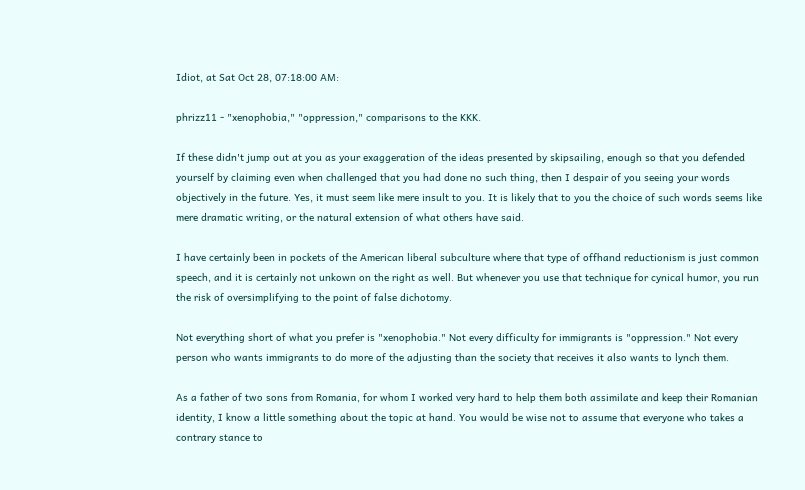Idiot, at Sat Oct 28, 07:18:00 AM:

phrizz11 - "xenophobia," "oppression," comparisons to the KKK.

If these didn't jump out at you as your exaggeration of the ideas presented by skipsailing, enough so that you defended yourself by claiming even when challenged that you had done no such thing, then I despair of you seeing your words objectively in the future. Yes, it must seem like mere insult to you. It is likely that to you the choice of such words seems like mere dramatic writing, or the natural extension of what others have said.

I have certainly been in pockets of the American liberal subculture where that type of offhand reductionism is just common speech, and it is certainly not unkown on the right as well. But whenever you use that technique for cynical humor, you run the risk of oversimplifying to the point of false dichotomy.

Not everything short of what you prefer is "xenophobia." Not every difficulty for immigrants is "oppression." Not every person who wants immigrants to do more of the adjusting than the society that receives it also wants to lynch them.

As a father of two sons from Romania, for whom I worked very hard to help them both assimilate and keep their Romanian identity, I know a little something about the topic at hand. You would be wise not to assume that everyone who takes a contrary stance to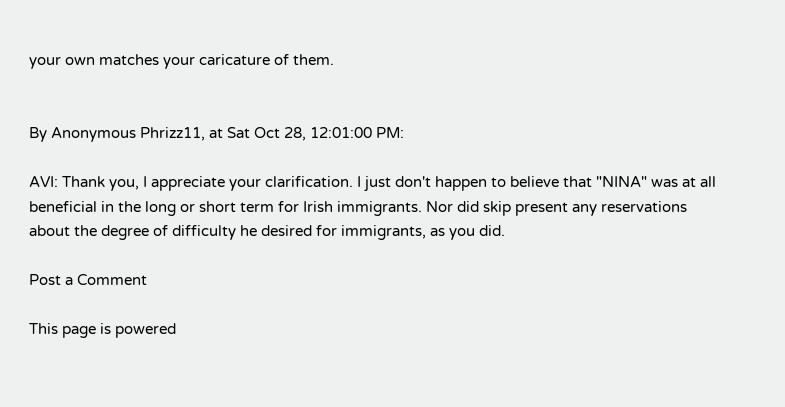your own matches your caricature of them.


By Anonymous Phrizz11, at Sat Oct 28, 12:01:00 PM:

AVI: Thank you, I appreciate your clarification. I just don't happen to believe that "NINA" was at all beneficial in the long or short term for Irish immigrants. Nor did skip present any reservations about the degree of difficulty he desired for immigrants, as you did.

Post a Comment

This page is powered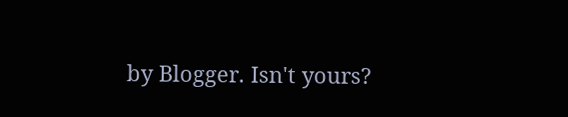by Blogger. Isn't yours?